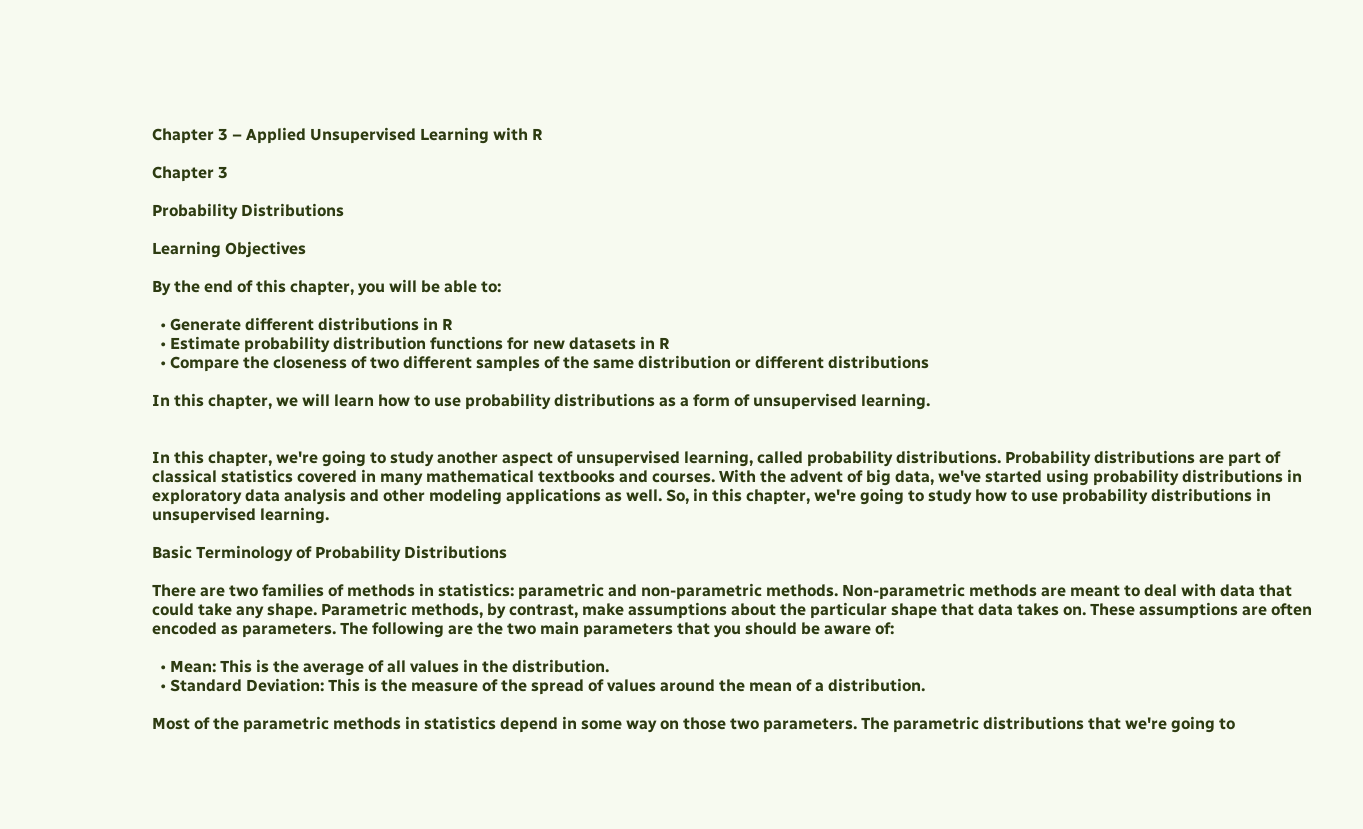Chapter 3 – Applied Unsupervised Learning with R

Chapter 3

Probability Distributions

Learning Objectives

By the end of this chapter, you will be able to:

  • Generate different distributions in R
  • Estimate probability distribution functions for new datasets in R
  • Compare the closeness of two different samples of the same distribution or different distributions

In this chapter, we will learn how to use probability distributions as a form of unsupervised learning.


In this chapter, we're going to study another aspect of unsupervised learning, called probability distributions. Probability distributions are part of classical statistics covered in many mathematical textbooks and courses. With the advent of big data, we've started using probability distributions in exploratory data analysis and other modeling applications as well. So, in this chapter, we're going to study how to use probability distributions in unsupervised learning.

Basic Terminology of Probability Distributions

There are two families of methods in statistics: parametric and non-parametric methods. Non-parametric methods are meant to deal with data that could take any shape. Parametric methods, by contrast, make assumptions about the particular shape that data takes on. These assumptions are often encoded as parameters. The following are the two main parameters that you should be aware of:

  • Mean: This is the average of all values in the distribution.
  • Standard Deviation: This is the measure of the spread of values around the mean of a distribution.

Most of the parametric methods in statistics depend in some way on those two parameters. The parametric distributions that we're going to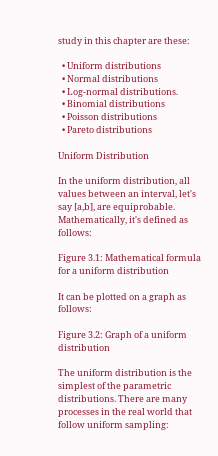study in this chapter are these:

  • Uniform distributions
  • Normal distributions
  • Log-normal distributions.
  • Binomial distributions
  • Poisson distributions
  • Pareto distributions

Uniform Distribution

In the uniform distribution, all values between an interval, let's say [a,b], are equiprobable. Mathematically, it's defined as follows:

Figure 3.1: Mathematical formula for a uniform distribution

It can be plotted on a graph as follows:

Figure 3.2: Graph of a uniform distribution

The uniform distribution is the simplest of the parametric distributions. There are many processes in the real world that follow uniform sampling: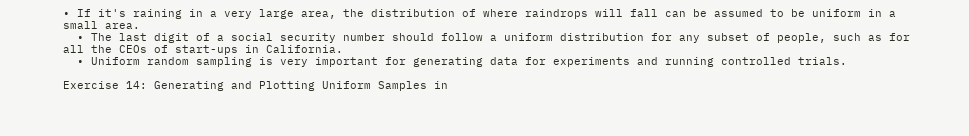• If it's raining in a very large area, the distribution of where raindrops will fall can be assumed to be uniform in a small area.
  • The last digit of a social security number should follow a uniform distribution for any subset of people, such as for all the CEOs of start-ups in California.
  • Uniform random sampling is very important for generating data for experiments and running controlled trials.

Exercise 14: Generating and Plotting Uniform Samples in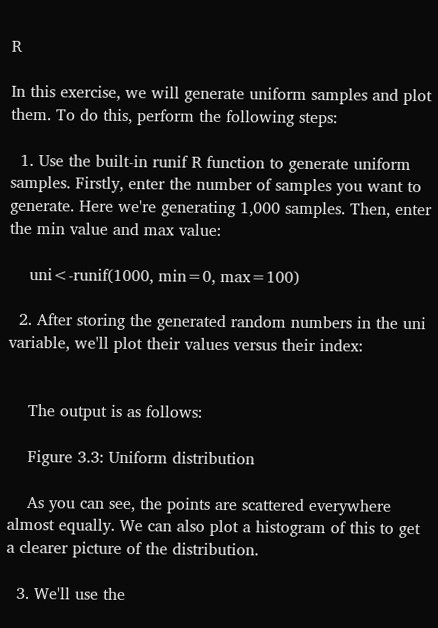R

In this exercise, we will generate uniform samples and plot them. To do this, perform the following steps:

  1. Use the built-in runif R function to generate uniform samples. Firstly, enter the number of samples you want to generate. Here we're generating 1,000 samples. Then, enter the min value and max value:

    uni<-runif(1000, min=0, max=100)

  2. After storing the generated random numbers in the uni variable, we'll plot their values versus their index:


    The output is as follows:

    Figure 3.3: Uniform distribution

    As you can see, the points are scattered everywhere almost equally. We can also plot a histogram of this to get a clearer picture of the distribution.

  3. We'll use the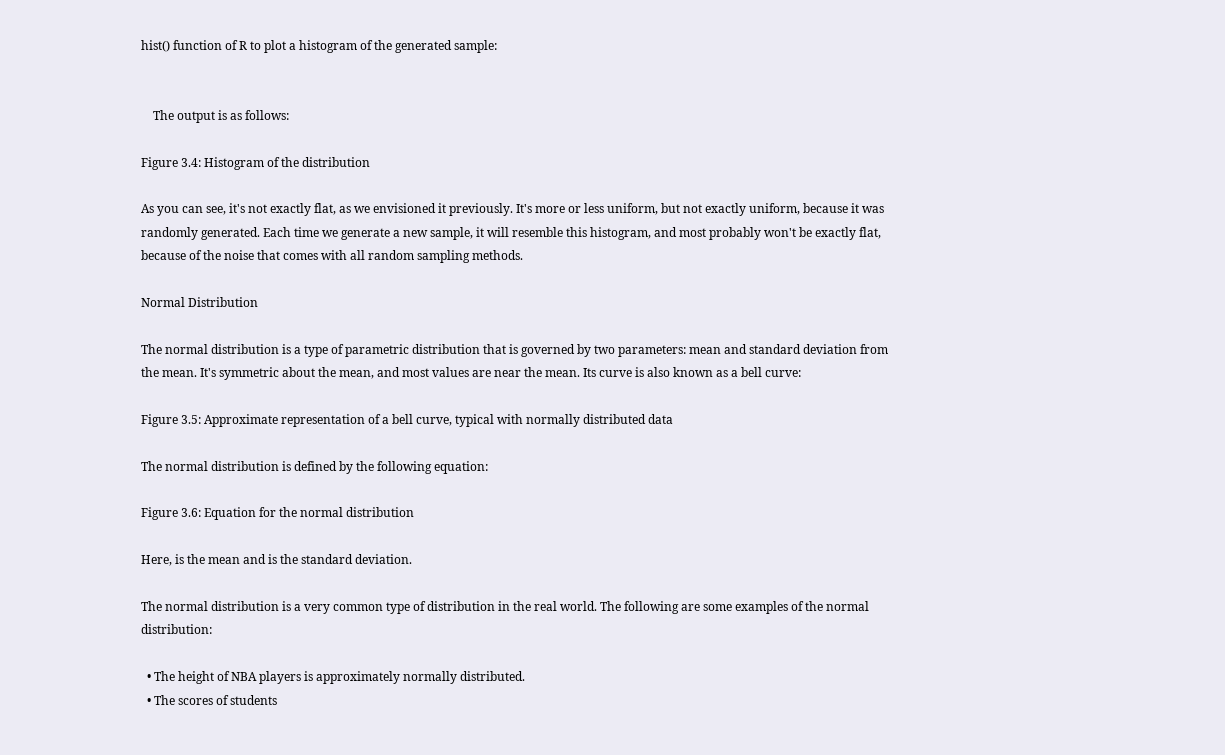hist() function of R to plot a histogram of the generated sample:


    The output is as follows:

Figure 3.4: Histogram of the distribution

As you can see, it's not exactly flat, as we envisioned it previously. It's more or less uniform, but not exactly uniform, because it was randomly generated. Each time we generate a new sample, it will resemble this histogram, and most probably won't be exactly flat, because of the noise that comes with all random sampling methods.

Normal Distribution

The normal distribution is a type of parametric distribution that is governed by two parameters: mean and standard deviation from the mean. It's symmetric about the mean, and most values are near the mean. Its curve is also known as a bell curve:

Figure 3.5: Approximate representation of a bell curve, typical with normally distributed data

The normal distribution is defined by the following equation:

Figure 3.6: Equation for the normal distribution

Here, is the mean and is the standard deviation.

The normal distribution is a very common type of distribution in the real world. The following are some examples of the normal distribution:

  • The height of NBA players is approximately normally distributed.
  • The scores of students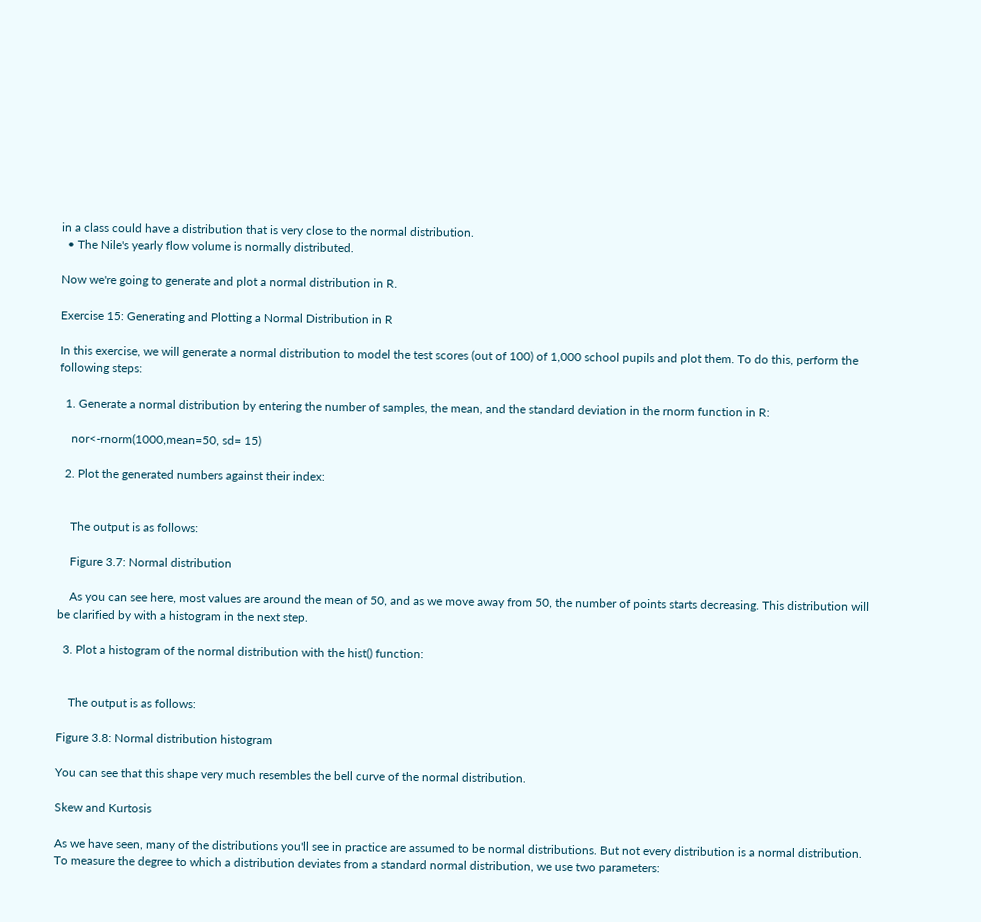in a class could have a distribution that is very close to the normal distribution.
  • The Nile's yearly flow volume is normally distributed.

Now we're going to generate and plot a normal distribution in R.

Exercise 15: Generating and Plotting a Normal Distribution in R

In this exercise, we will generate a normal distribution to model the test scores (out of 100) of 1,000 school pupils and plot them. To do this, perform the following steps:

  1. Generate a normal distribution by entering the number of samples, the mean, and the standard deviation in the rnorm function in R:

    nor<-rnorm(1000,mean=50, sd= 15)

  2. Plot the generated numbers against their index:


    The output is as follows:

    Figure 3.7: Normal distribution

    As you can see here, most values are around the mean of 50, and as we move away from 50, the number of points starts decreasing. This distribution will be clarified by with a histogram in the next step.

  3. Plot a histogram of the normal distribution with the hist() function:


    The output is as follows:

Figure 3.8: Normal distribution histogram

You can see that this shape very much resembles the bell curve of the normal distribution.

Skew and Kurtosis

As we have seen, many of the distributions you'll see in practice are assumed to be normal distributions. But not every distribution is a normal distribution. To measure the degree to which a distribution deviates from a standard normal distribution, we use two parameters: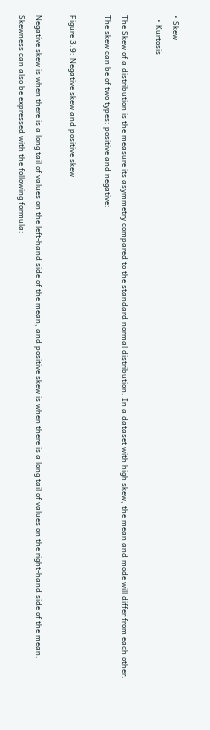• Skew
  • Kurtosis

The Skew of a distribution is the measure its asymmetry compared to the standard normal distribution. In a dataset with high skew, the mean and mode will differ from each other. The skew can be of two types: positive and negative:

Figure 3.9: Negative skew and positive skew

Negative skew is when there is a long tail of values on the left-hand side of the mean, and positive skew is when there is a long tail of values on the right-hand side of the mean. Skewness can also be expressed with the following formula: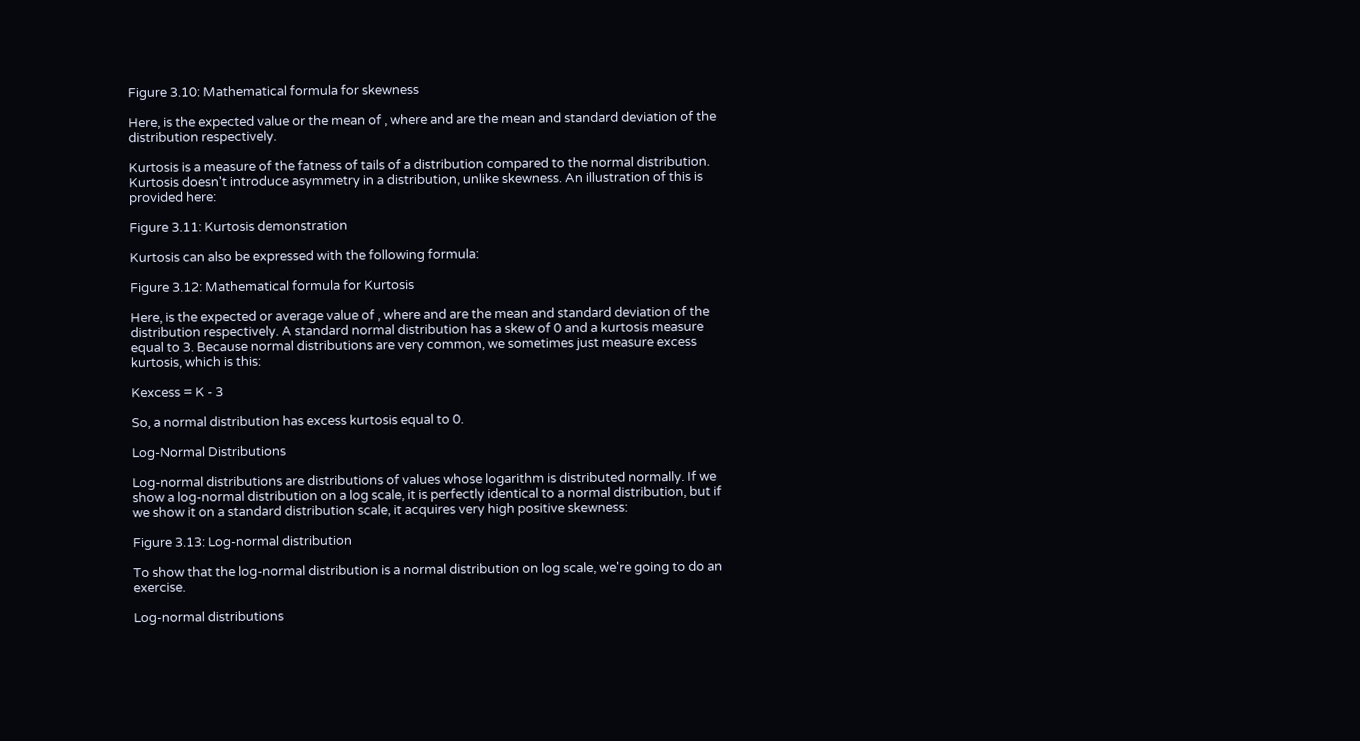Figure 3.10: Mathematical formula for skewness

Here, is the expected value or the mean of , where and are the mean and standard deviation of the distribution respectively.

Kurtosis is a measure of the fatness of tails of a distribution compared to the normal distribution. Kurtosis doesn't introduce asymmetry in a distribution, unlike skewness. An illustration of this is provided here:

Figure 3.11: Kurtosis demonstration

Kurtosis can also be expressed with the following formula:

Figure 3.12: Mathematical formula for Kurtosis

Here, is the expected or average value of , where and are the mean and standard deviation of the distribution respectively. A standard normal distribution has a skew of 0 and a kurtosis measure equal to 3. Because normal distributions are very common, we sometimes just measure excess kurtosis, which is this:

Kexcess = K - 3

So, a normal distribution has excess kurtosis equal to 0.

Log-Normal Distributions

Log-normal distributions are distributions of values whose logarithm is distributed normally. If we show a log-normal distribution on a log scale, it is perfectly identical to a normal distribution, but if we show it on a standard distribution scale, it acquires very high positive skewness:

Figure 3.13: Log-normal distribution

To show that the log-normal distribution is a normal distribution on log scale, we're going to do an exercise.

Log-normal distributions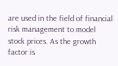are used in the field of financial risk management to model stock prices. As the growth factor is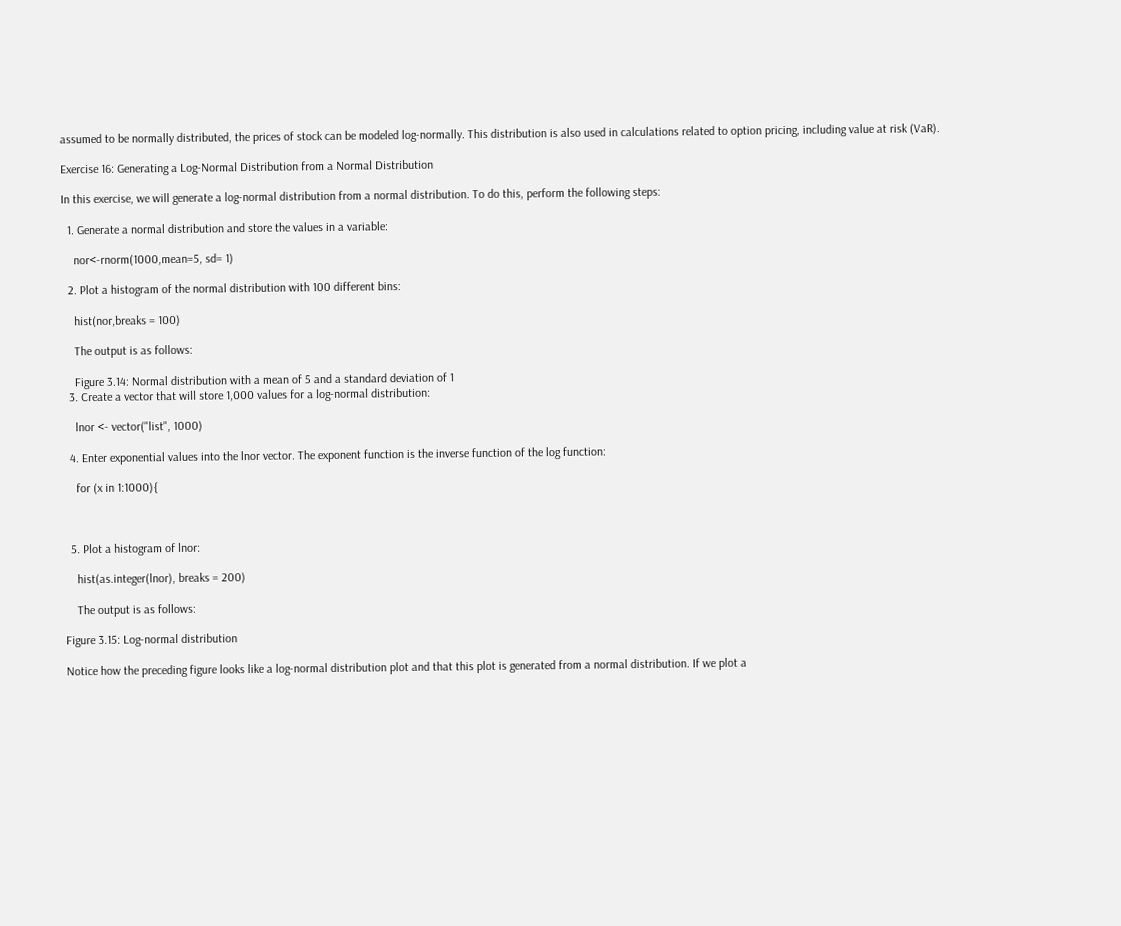assumed to be normally distributed, the prices of stock can be modeled log-normally. This distribution is also used in calculations related to option pricing, including value at risk (VaR).

Exercise 16: Generating a Log-Normal Distribution from a Normal Distribution

In this exercise, we will generate a log-normal distribution from a normal distribution. To do this, perform the following steps:

  1. Generate a normal distribution and store the values in a variable:

    nor<-rnorm(1000,mean=5, sd= 1)

  2. Plot a histogram of the normal distribution with 100 different bins:

    hist(nor,breaks = 100)

    The output is as follows:

    Figure 3.14: Normal distribution with a mean of 5 and a standard deviation of 1
  3. Create a vector that will store 1,000 values for a log-normal distribution:

    lnor <- vector("list", 1000)

  4. Enter exponential values into the lnor vector. The exponent function is the inverse function of the log function:

    for (x in 1:1000){



  5. Plot a histogram of lnor:

    hist(as.integer(lnor), breaks = 200)

    The output is as follows:

Figure 3.15: Log-normal distribution

Notice how the preceding figure looks like a log-normal distribution plot and that this plot is generated from a normal distribution. If we plot a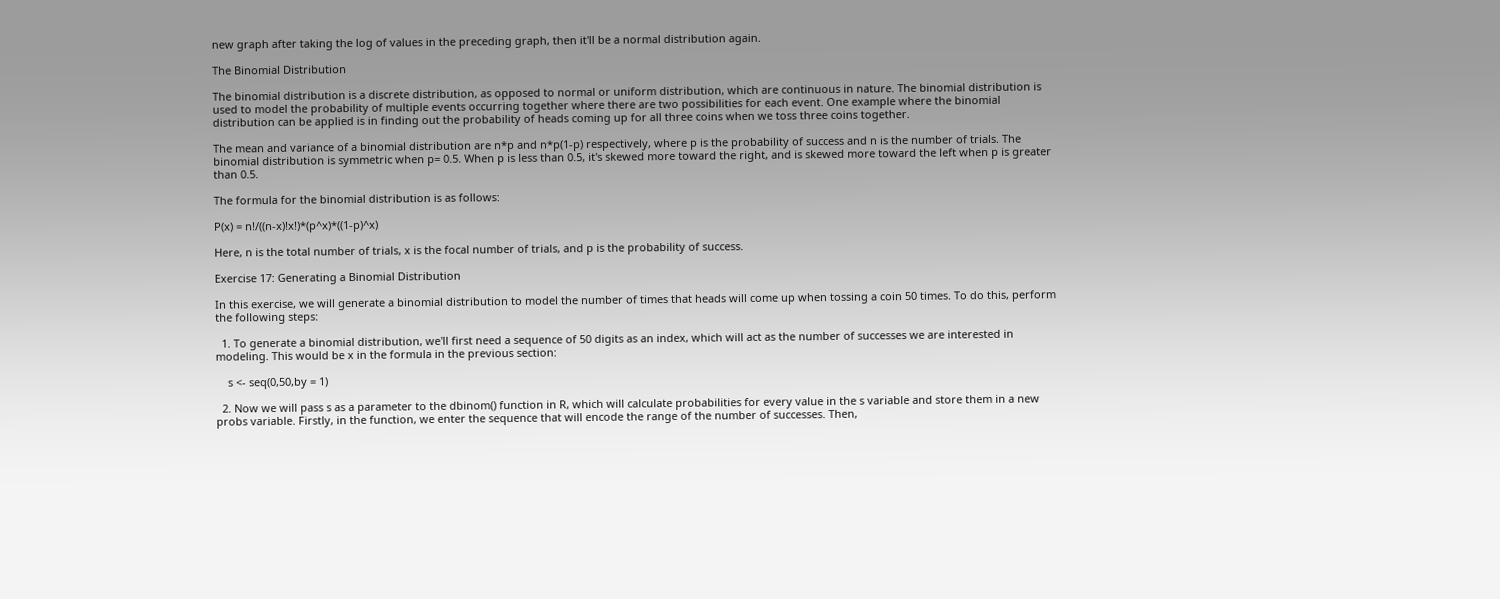new graph after taking the log of values in the preceding graph, then it'll be a normal distribution again.

The Binomial Distribution

The binomial distribution is a discrete distribution, as opposed to normal or uniform distribution, which are continuous in nature. The binomial distribution is used to model the probability of multiple events occurring together where there are two possibilities for each event. One example where the binomial distribution can be applied is in finding out the probability of heads coming up for all three coins when we toss three coins together.

The mean and variance of a binomial distribution are n*p and n*p(1-p) respectively, where p is the probability of success and n is the number of trials. The binomial distribution is symmetric when p= 0.5. When p is less than 0.5, it's skewed more toward the right, and is skewed more toward the left when p is greater than 0.5.

The formula for the binomial distribution is as follows:

P(x) = n!/((n-x)!x!)*(p^x)*((1-p)^x)

Here, n is the total number of trials, x is the focal number of trials, and p is the probability of success.

Exercise 17: Generating a Binomial Distribution

In this exercise, we will generate a binomial distribution to model the number of times that heads will come up when tossing a coin 50 times. To do this, perform the following steps:

  1. To generate a binomial distribution, we'll first need a sequence of 50 digits as an index, which will act as the number of successes we are interested in modeling. This would be x in the formula in the previous section:

    s <- seq(0,50,by = 1)

  2. Now we will pass s as a parameter to the dbinom() function in R, which will calculate probabilities for every value in the s variable and store them in a new probs variable. Firstly, in the function, we enter the sequence that will encode the range of the number of successes. Then,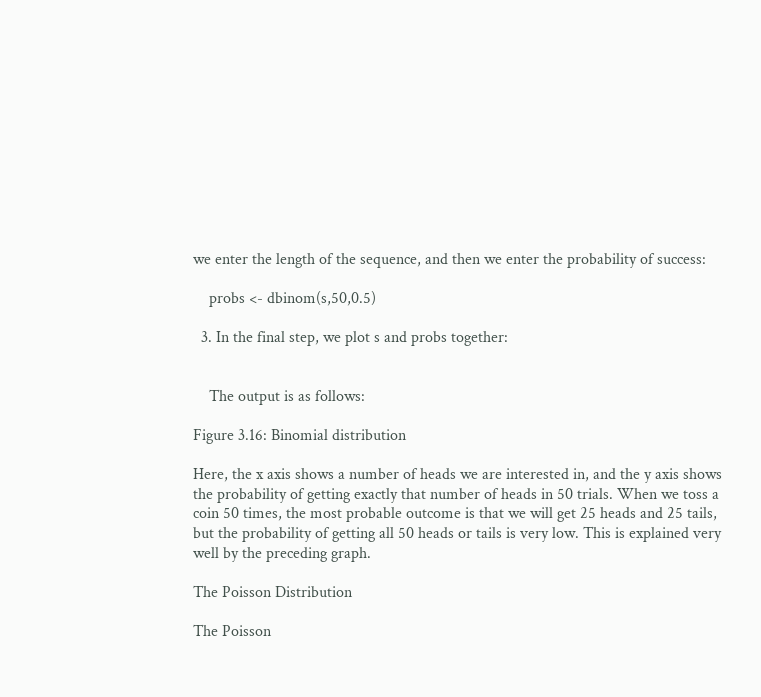we enter the length of the sequence, and then we enter the probability of success:

    probs <- dbinom(s,50,0.5)

  3. In the final step, we plot s and probs together:


    The output is as follows:

Figure 3.16: Binomial distribution

Here, the x axis shows a number of heads we are interested in, and the y axis shows the probability of getting exactly that number of heads in 50 trials. When we toss a coin 50 times, the most probable outcome is that we will get 25 heads and 25 tails, but the probability of getting all 50 heads or tails is very low. This is explained very well by the preceding graph.

The Poisson Distribution

The Poisson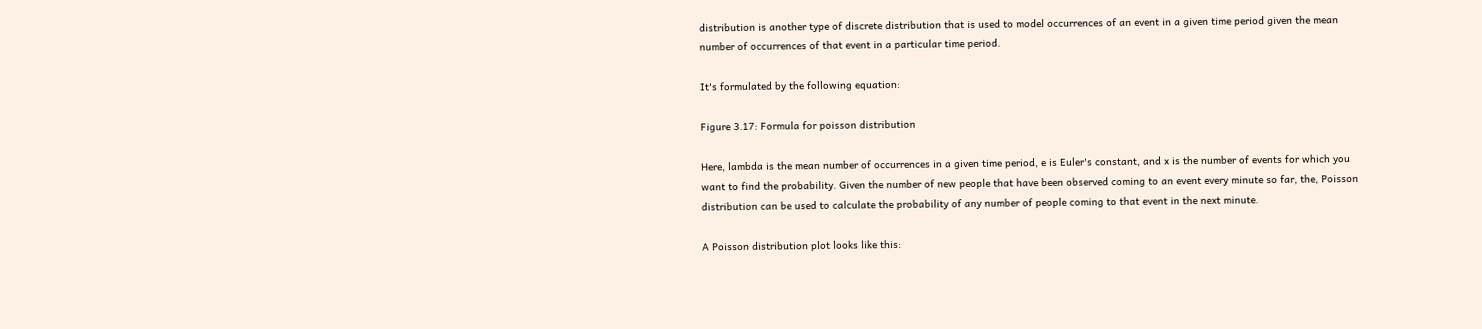distribution is another type of discrete distribution that is used to model occurrences of an event in a given time period given the mean number of occurrences of that event in a particular time period.

It's formulated by the following equation:

Figure 3.17: Formula for poisson distribution

Here, lambda is the mean number of occurrences in a given time period, e is Euler's constant, and x is the number of events for which you want to find the probability. Given the number of new people that have been observed coming to an event every minute so far, the, Poisson distribution can be used to calculate the probability of any number of people coming to that event in the next minute.

A Poisson distribution plot looks like this: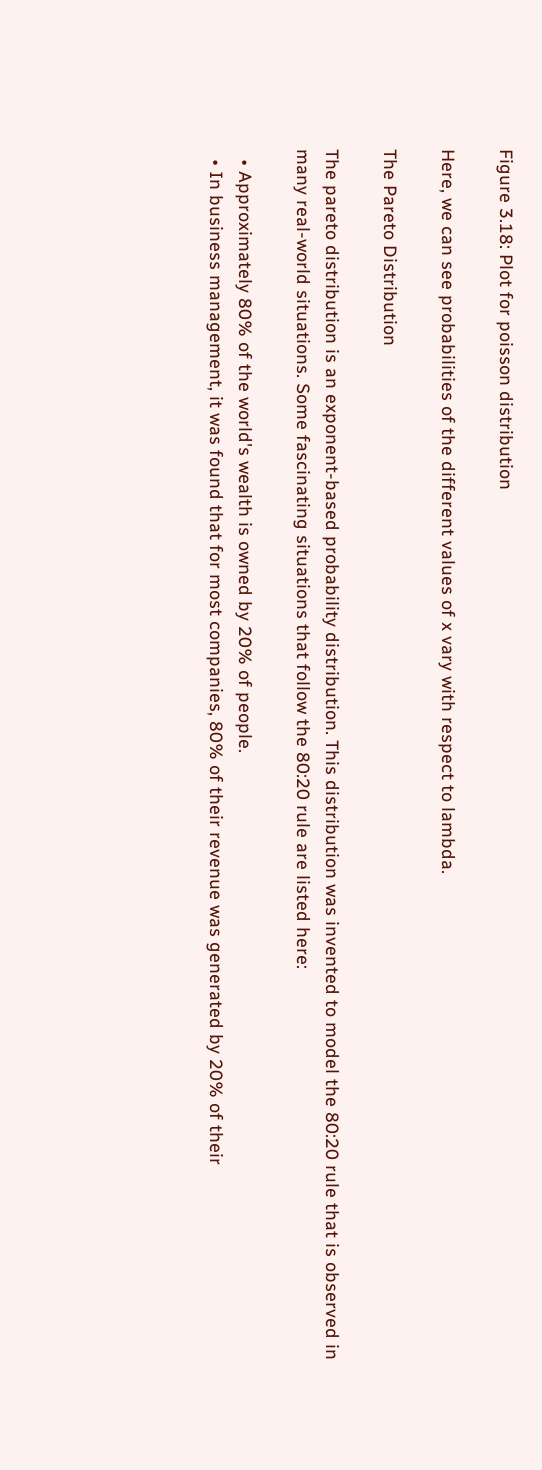Figure 3.18: Plot for poisson distribution

Here, we can see probabilities of the different values of x vary with respect to lambda.

The Pareto Distribution

The pareto distribution is an exponent-based probability distribution. This distribution was invented to model the 80:20 rule that is observed in many real-world situations. Some fascinating situations that follow the 80:20 rule are listed here:

  • Approximately 80% of the world's wealth is owned by 20% of people.
  • In business management, it was found that for most companies, 80% of their revenue was generated by 20% of their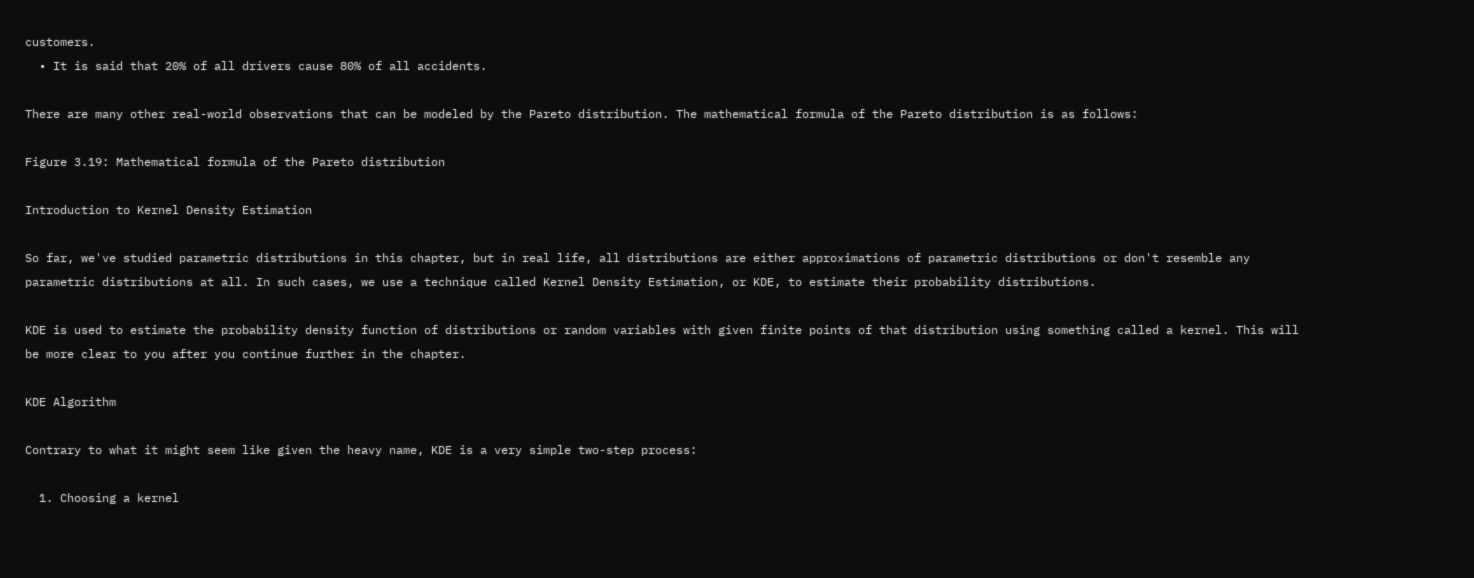customers.
  • It is said that 20% of all drivers cause 80% of all accidents.

There are many other real-world observations that can be modeled by the Pareto distribution. The mathematical formula of the Pareto distribution is as follows:

Figure 3.19: Mathematical formula of the Pareto distribution

Introduction to Kernel Density Estimation

So far, we've studied parametric distributions in this chapter, but in real life, all distributions are either approximations of parametric distributions or don't resemble any parametric distributions at all. In such cases, we use a technique called Kernel Density Estimation, or KDE, to estimate their probability distributions.

KDE is used to estimate the probability density function of distributions or random variables with given finite points of that distribution using something called a kernel. This will be more clear to you after you continue further in the chapter.

KDE Algorithm

Contrary to what it might seem like given the heavy name, KDE is a very simple two-step process:

  1. Choosing a kernel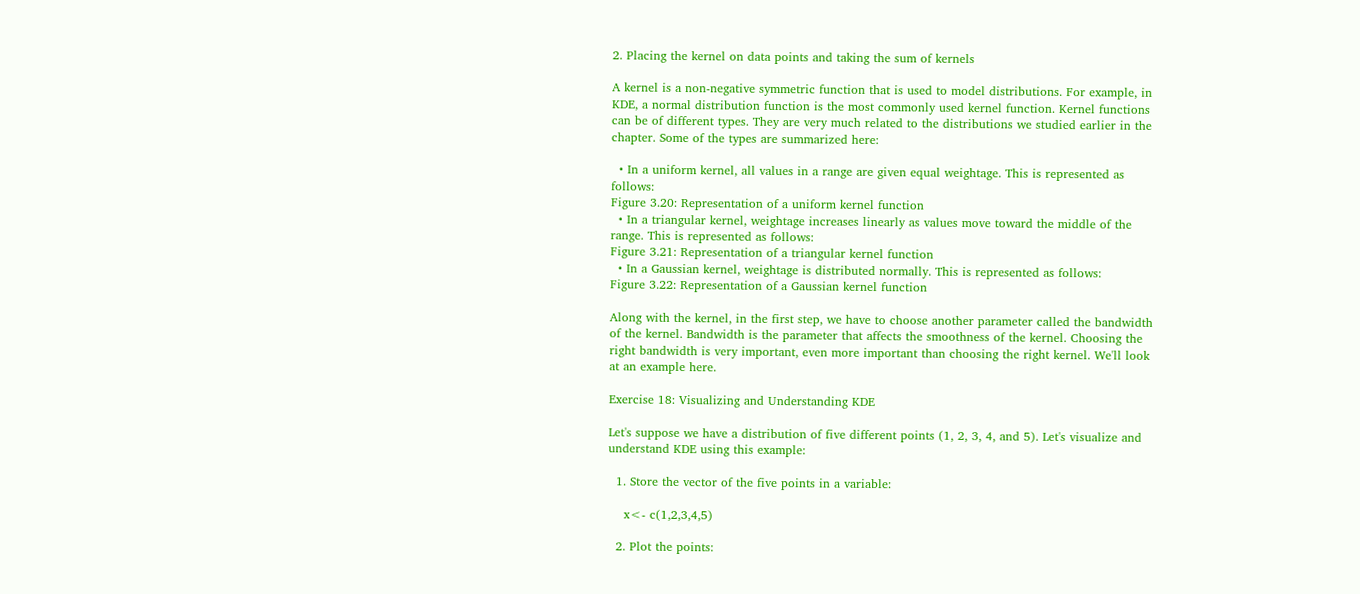2. Placing the kernel on data points and taking the sum of kernels

A kernel is a non-negative symmetric function that is used to model distributions. For example, in KDE, a normal distribution function is the most commonly used kernel function. Kernel functions can be of different types. They are very much related to the distributions we studied earlier in the chapter. Some of the types are summarized here:

  • In a uniform kernel, all values in a range are given equal weightage. This is represented as follows:
Figure 3.20: Representation of a uniform kernel function
  • In a triangular kernel, weightage increases linearly as values move toward the middle of the range. This is represented as follows:
Figure 3.21: Representation of a triangular kernel function
  • In a Gaussian kernel, weightage is distributed normally. This is represented as follows:
Figure 3.22: Representation of a Gaussian kernel function

Along with the kernel, in the first step, we have to choose another parameter called the bandwidth of the kernel. Bandwidth is the parameter that affects the smoothness of the kernel. Choosing the right bandwidth is very important, even more important than choosing the right kernel. We'll look at an example here.

Exercise 18: Visualizing and Understanding KDE

Let's suppose we have a distribution of five different points (1, 2, 3, 4, and 5). Let's visualize and understand KDE using this example:

  1. Store the vector of the five points in a variable:

    x<- c(1,2,3,4,5)

  2. Plot the points: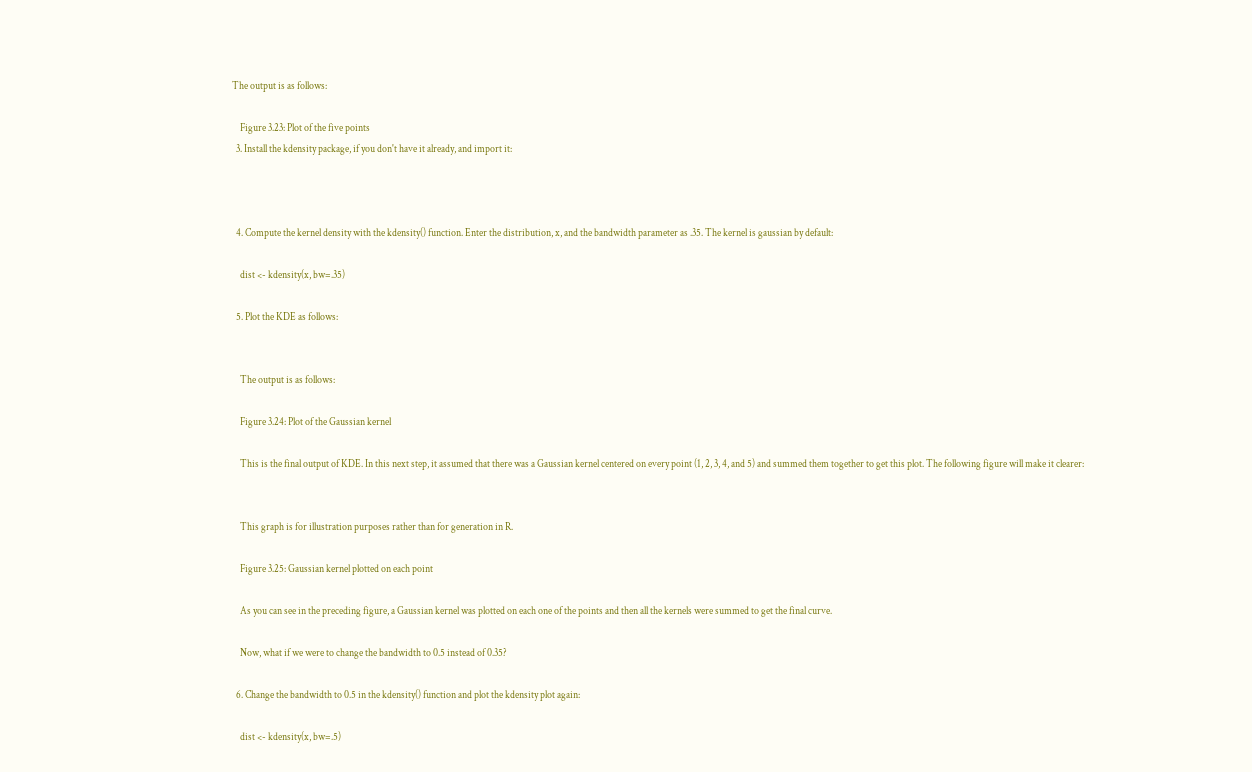The output is as follows:

    Figure 3.23: Plot of the five points
  3. Install the kdensity package, if you don't have it already, and import it:



  4. Compute the kernel density with the kdensity() function. Enter the distribution, x, and the bandwidth parameter as .35. The kernel is gaussian by default:

    dist <- kdensity(x, bw=.35)

  5. Plot the KDE as follows:


    The output is as follows:

    Figure 3.24: Plot of the Gaussian kernel

    This is the final output of KDE. In this next step, it assumed that there was a Gaussian kernel centered on every point (1, 2, 3, 4, and 5) and summed them together to get this plot. The following figure will make it clearer:


    This graph is for illustration purposes rather than for generation in R.

    Figure 3.25: Gaussian kernel plotted on each point

    As you can see in the preceding figure, a Gaussian kernel was plotted on each one of the points and then all the kernels were summed to get the final curve.

    Now, what if we were to change the bandwidth to 0.5 instead of 0.35?

  6. Change the bandwidth to 0.5 in the kdensity() function and plot the kdensity plot again:

    dist <- kdensity(x, bw=.5)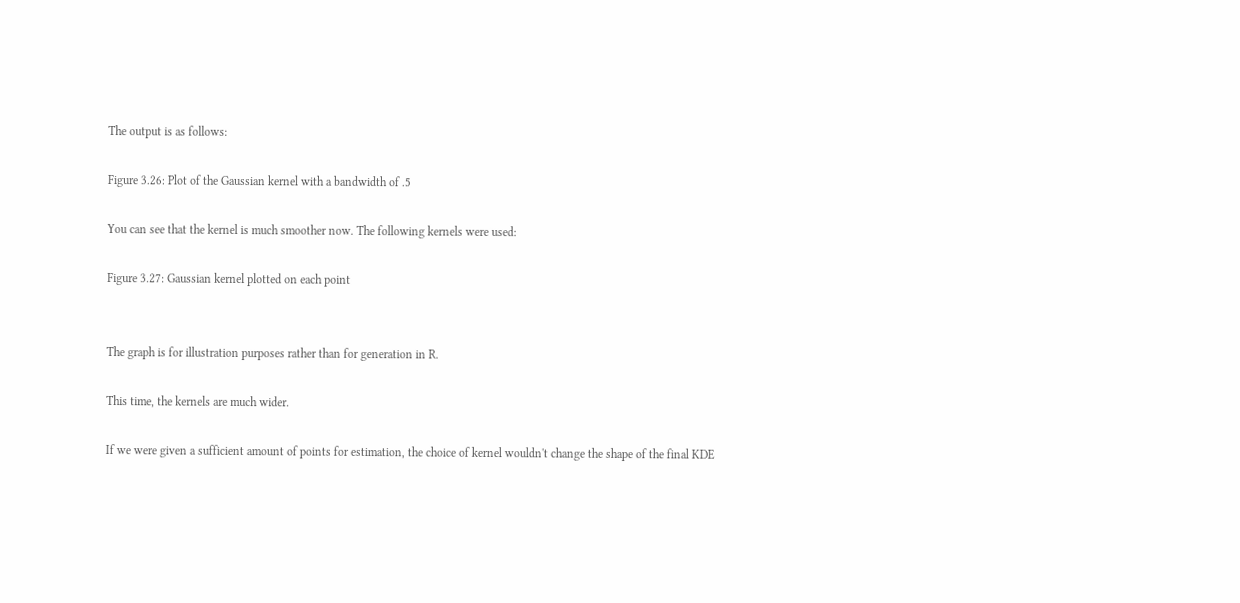The output is as follows:

Figure 3.26: Plot of the Gaussian kernel with a bandwidth of .5

You can see that the kernel is much smoother now. The following kernels were used:

Figure 3.27: Gaussian kernel plotted on each point


The graph is for illustration purposes rather than for generation in R.

This time, the kernels are much wider.

If we were given a sufficient amount of points for estimation, the choice of kernel wouldn't change the shape of the final KDE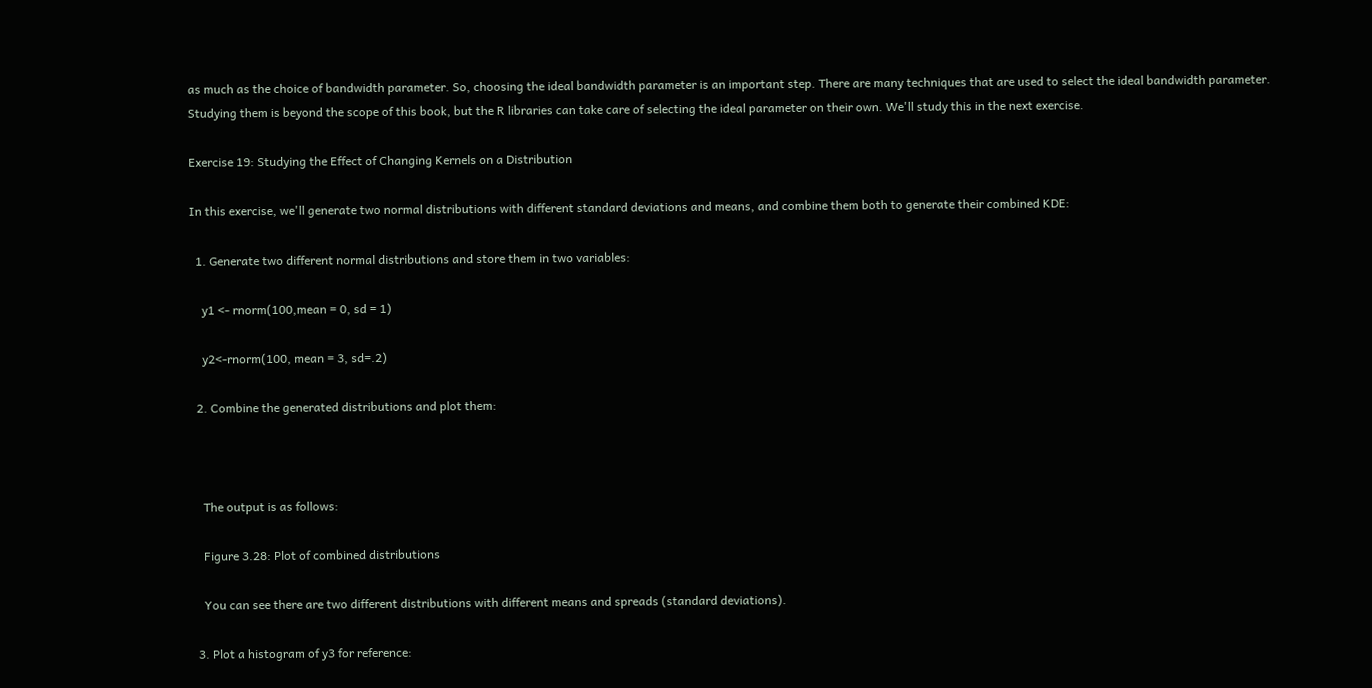as much as the choice of bandwidth parameter. So, choosing the ideal bandwidth parameter is an important step. There are many techniques that are used to select the ideal bandwidth parameter. Studying them is beyond the scope of this book, but the R libraries can take care of selecting the ideal parameter on their own. We'll study this in the next exercise.

Exercise 19: Studying the Effect of Changing Kernels on a Distribution

In this exercise, we'll generate two normal distributions with different standard deviations and means, and combine them both to generate their combined KDE:

  1. Generate two different normal distributions and store them in two variables:

    y1 <- rnorm(100,mean = 0, sd = 1)

    y2<-rnorm(100, mean = 3, sd=.2)

  2. Combine the generated distributions and plot them:



    The output is as follows:

    Figure 3.28: Plot of combined distributions

    You can see there are two different distributions with different means and spreads (standard deviations).

  3. Plot a histogram of y3 for reference: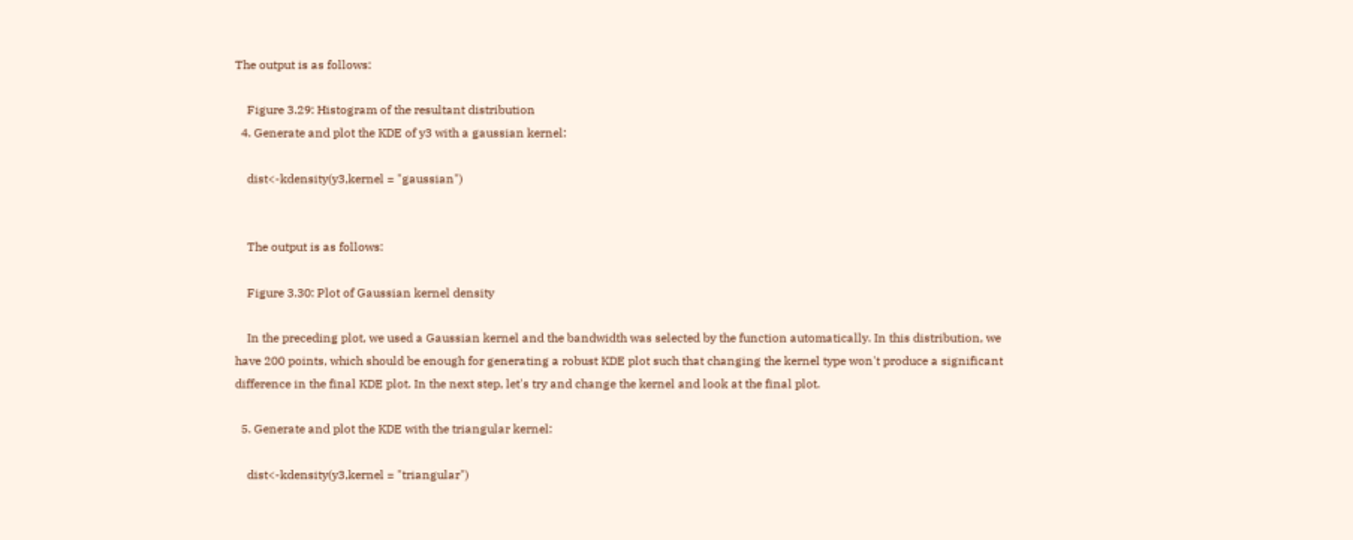The output is as follows:

    Figure 3.29: Histogram of the resultant distribution
  4. Generate and plot the KDE of y3 with a gaussian kernel:

    dist<-kdensity(y3,kernel = "gaussian")


    The output is as follows:

    Figure 3.30: Plot of Gaussian kernel density

    In the preceding plot, we used a Gaussian kernel and the bandwidth was selected by the function automatically. In this distribution, we have 200 points, which should be enough for generating a robust KDE plot such that changing the kernel type won't produce a significant difference in the final KDE plot. In the next step, let's try and change the kernel and look at the final plot.

  5. Generate and plot the KDE with the triangular kernel:

    dist<-kdensity(y3,kernel = "triangular")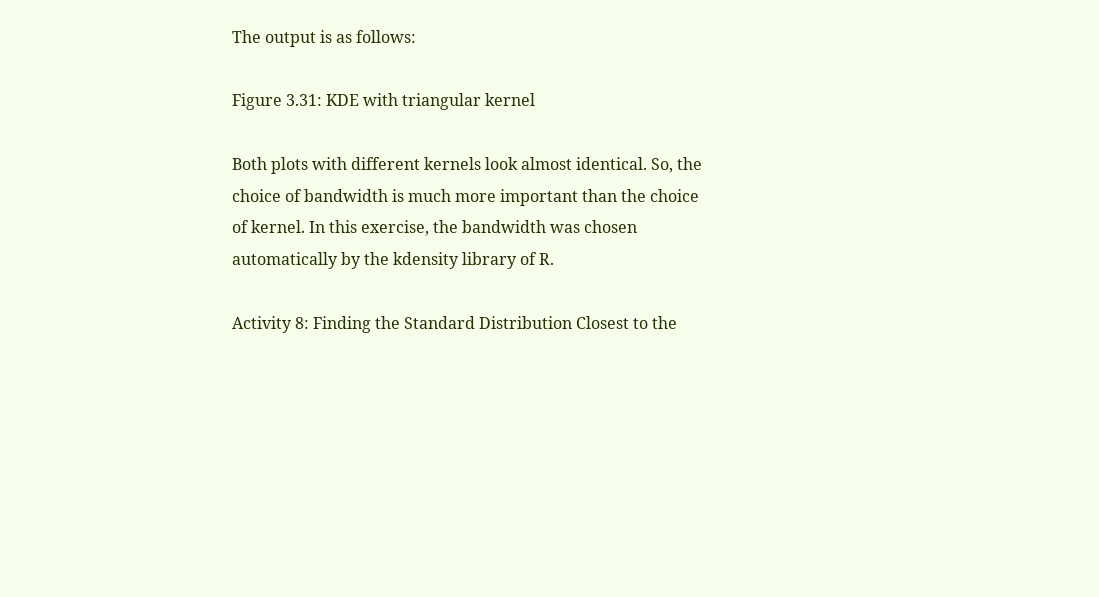The output is as follows:

Figure 3.31: KDE with triangular kernel

Both plots with different kernels look almost identical. So, the choice of bandwidth is much more important than the choice of kernel. In this exercise, the bandwidth was chosen automatically by the kdensity library of R.

Activity 8: Finding the Standard Distribution Closest to the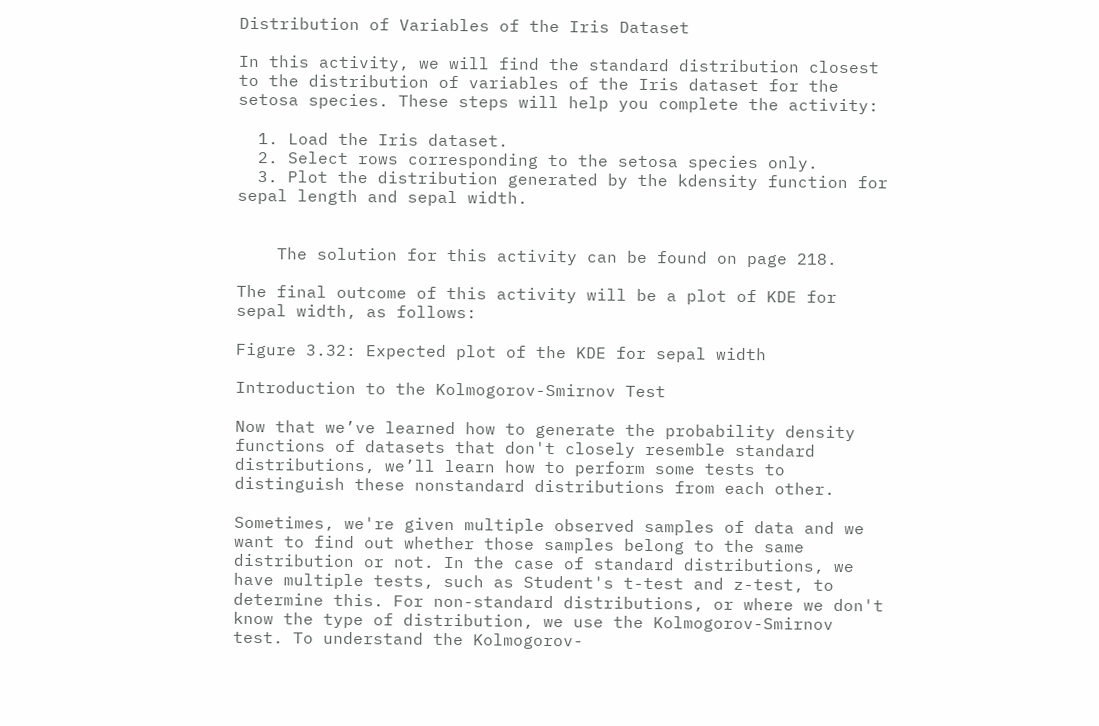Distribution of Variables of the Iris Dataset

In this activity, we will find the standard distribution closest to the distribution of variables of the Iris dataset for the setosa species. These steps will help you complete the activity:

  1. Load the Iris dataset.
  2. Select rows corresponding to the setosa species only.
  3. Plot the distribution generated by the kdensity function for sepal length and sepal width.


    The solution for this activity can be found on page 218.

The final outcome of this activity will be a plot of KDE for sepal width, as follows:

Figure 3.32: Expected plot of the KDE for sepal width

Introduction to the Kolmogorov-Smirnov Test

Now that we’ve learned how to generate the probability density functions of datasets that don't closely resemble standard distributions, we’ll learn how to perform some tests to distinguish these nonstandard distributions from each other.

Sometimes, we're given multiple observed samples of data and we want to find out whether those samples belong to the same distribution or not. In the case of standard distributions, we have multiple tests, such as Student's t-test and z-test, to determine this. For non-standard distributions, or where we don't know the type of distribution, we use the Kolmogorov-Smirnov test. To understand the Kolmogorov-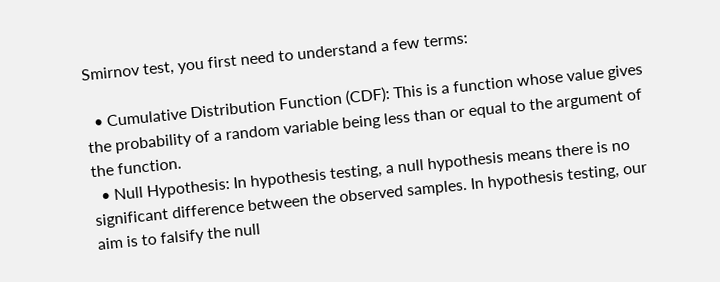Smirnov test, you first need to understand a few terms:

  • Cumulative Distribution Function (CDF): This is a function whose value gives the probability of a random variable being less than or equal to the argument of the function.
  • Null Hypothesis: In hypothesis testing, a null hypothesis means there is no significant difference between the observed samples. In hypothesis testing, our aim is to falsify the null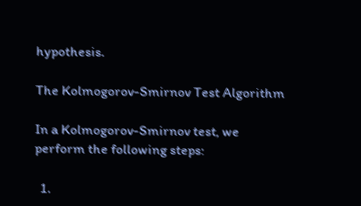hypothesis.

The Kolmogorov-Smirnov Test Algorithm

In a Kolmogorov-Smirnov test, we perform the following steps:

  1.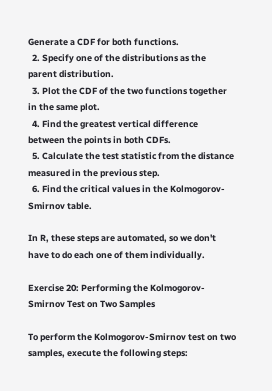Generate a CDF for both functions.
  2. Specify one of the distributions as the parent distribution.
  3. Plot the CDF of the two functions together in the same plot.
  4. Find the greatest vertical difference between the points in both CDFs.
  5. Calculate the test statistic from the distance measured in the previous step.
  6. Find the critical values in the Kolmogorov-Smirnov table.

In R, these steps are automated, so we don't have to do each one of them individually.

Exercise 20: Performing the Kolmogorov-Smirnov Test on Two Samples

To perform the Kolmogorov-Smirnov test on two samples, execute the following steps: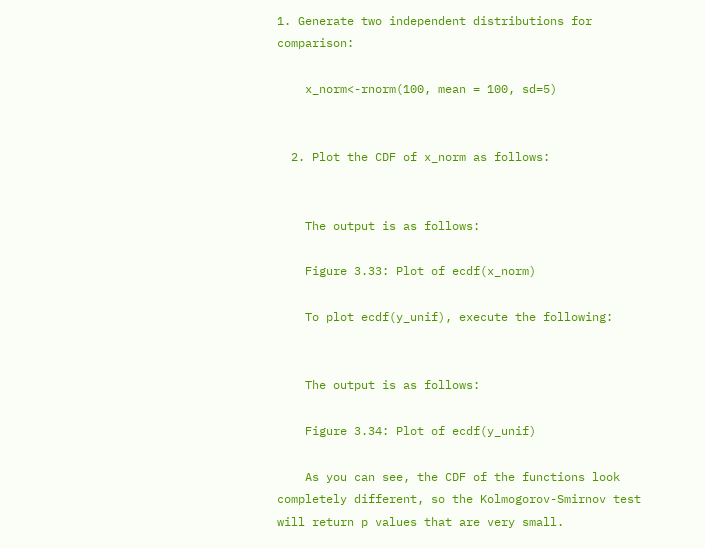1. Generate two independent distributions for comparison:

    x_norm<-rnorm(100, mean = 100, sd=5)


  2. Plot the CDF of x_norm as follows:


    The output is as follows:

    Figure 3.33: Plot of ecdf(x_norm)

    To plot ecdf(y_unif), execute the following:


    The output is as follows:

    Figure 3.34: Plot of ecdf(y_unif)

    As you can see, the CDF of the functions look completely different, so the Kolmogorov-Smirnov test will return p values that are very small.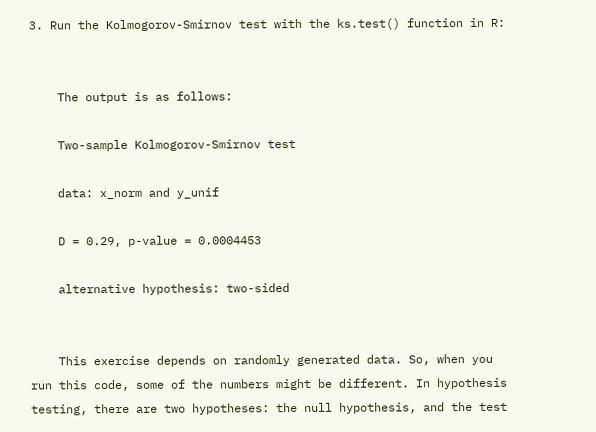3. Run the Kolmogorov-Smirnov test with the ks.test() function in R:


    The output is as follows:

    Two-sample Kolmogorov-Smirnov test

    data: x_norm and y_unif

    D = 0.29, p-value = 0.0004453

    alternative hypothesis: two-sided


    This exercise depends on randomly generated data. So, when you run this code, some of the numbers might be different. In hypothesis testing, there are two hypotheses: the null hypothesis, and the test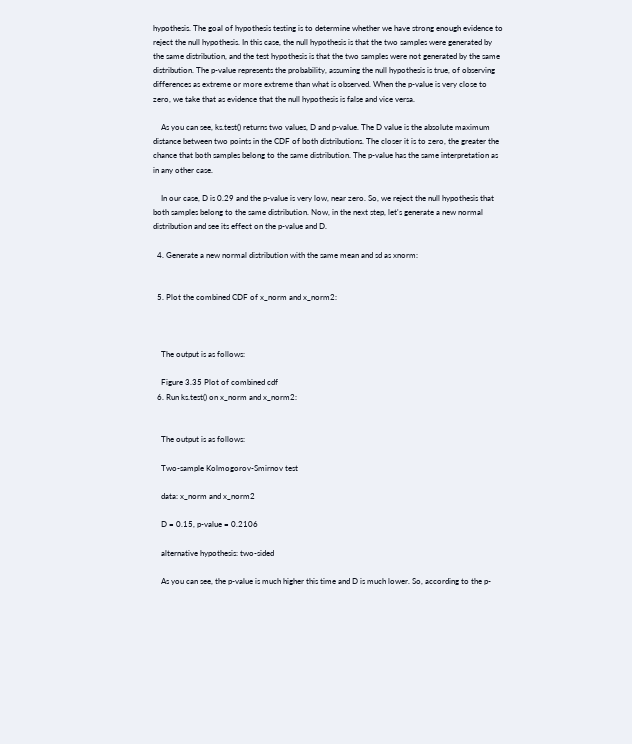hypothesis. The goal of hypothesis testing is to determine whether we have strong enough evidence to reject the null hypothesis. In this case, the null hypothesis is that the two samples were generated by the same distribution, and the test hypothesis is that the two samples were not generated by the same distribution. The p-value represents the probability, assuming the null hypothesis is true, of observing differences as extreme or more extreme than what is observed. When the p-value is very close to zero, we take that as evidence that the null hypothesis is false and vice versa.

    As you can see, ks.test() returns two values, D and p-value. The D value is the absolute maximum distance between two points in the CDF of both distributions. The closer it is to zero, the greater the chance that both samples belong to the same distribution. The p-value has the same interpretation as in any other case.

    In our case, D is 0.29 and the p-value is very low, near zero. So, we reject the null hypothesis that both samples belong to the same distribution. Now, in the next step, let's generate a new normal distribution and see its effect on the p-value and D.

  4. Generate a new normal distribution with the same mean and sd as xnorm:


  5. Plot the combined CDF of x_norm and x_norm2:



    The output is as follows:

    Figure 3.35 Plot of combined cdf
  6. Run ks.test() on x_norm and x_norm2:


    The output is as follows:

    Two-sample Kolmogorov-Smirnov test

    data: x_norm and x_norm2

    D = 0.15, p-value = 0.2106

    alternative hypothesis: two-sided

    As you can see, the p-value is much higher this time and D is much lower. So, according to the p-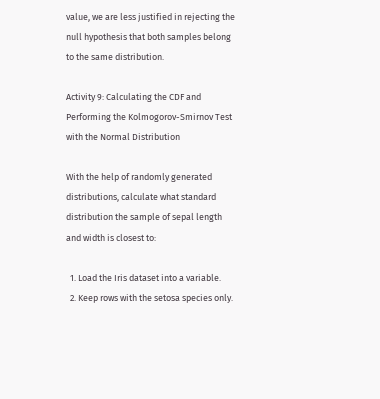value, we are less justified in rejecting the null hypothesis that both samples belong to the same distribution.

Activity 9: Calculating the CDF and Performing the Kolmogorov-Smirnov Test with the Normal Distribution

With the help of randomly generated distributions, calculate what standard distribution the sample of sepal length and width is closest to:

  1. Load the Iris dataset into a variable.
  2. Keep rows with the setosa species only.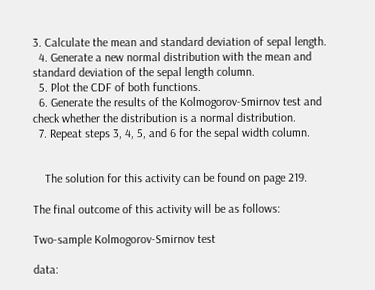3. Calculate the mean and standard deviation of sepal length.
  4. Generate a new normal distribution with the mean and standard deviation of the sepal length column.
  5. Plot the CDF of both functions.
  6. Generate the results of the Kolmogorov-Smirnov test and check whether the distribution is a normal distribution.
  7. Repeat steps 3, 4, 5, and 6 for the sepal width column.


    The solution for this activity can be found on page 219.

The final outcome of this activity will be as follows:

Two-sample Kolmogorov-Smirnov test

data: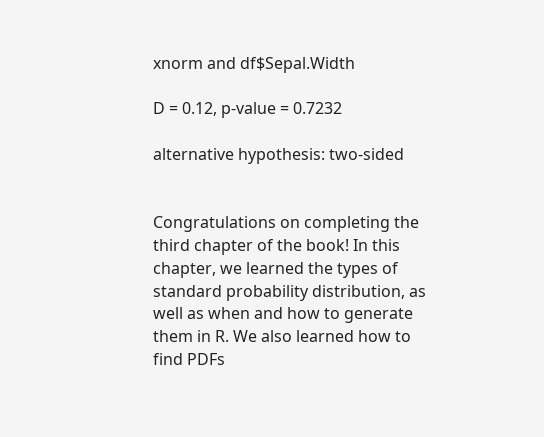xnorm and df$Sepal.Width

D = 0.12, p-value = 0.7232

alternative hypothesis: two-sided


Congratulations on completing the third chapter of the book! In this chapter, we learned the types of standard probability distribution, as well as when and how to generate them in R. We also learned how to find PDFs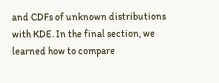and CDFs of unknown distributions with KDE. In the final section, we learned how to compare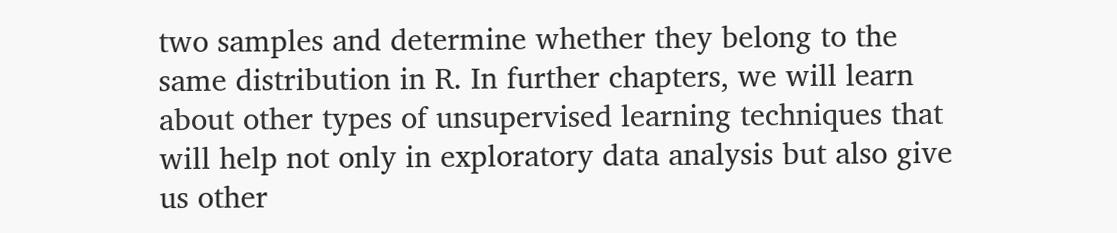two samples and determine whether they belong to the same distribution in R. In further chapters, we will learn about other types of unsupervised learning techniques that will help not only in exploratory data analysis but also give us other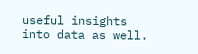useful insights into data as well.